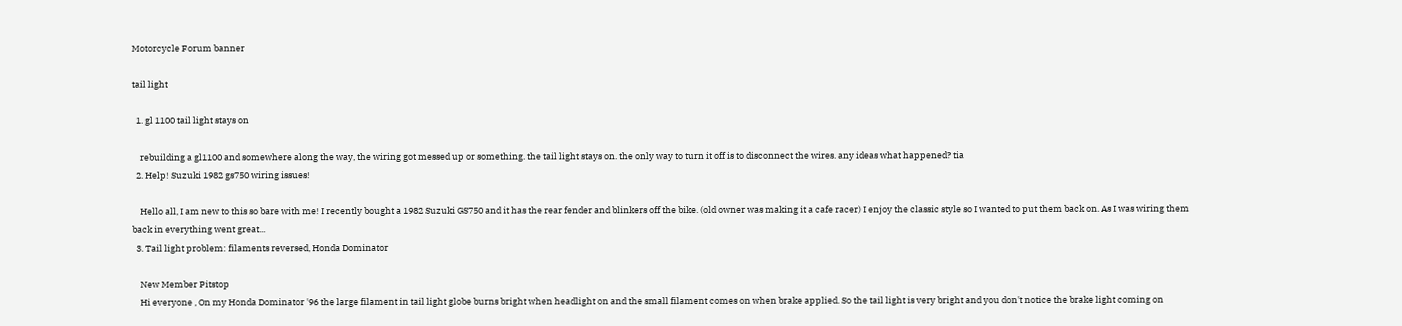Motorcycle Forum banner

tail light

  1. gl 1100 tail light stays on

    rebuilding a gl1100 and somewhere along the way, the wiring got messed up or something. the tail light stays on. the only way to turn it off is to disconnect the wires. any ideas what happened? tia
  2. Help! Suzuki 1982 gs750 wiring issues!

    Hello all, I am new to this so bare with me! I recently bought a 1982 Suzuki GS750 and it has the rear fender and blinkers off the bike. (old owner was making it a cafe racer) I enjoy the classic style so I wanted to put them back on. As I was wiring them back in everything went great...
  3. Tail light problem: filaments reversed, Honda Dominator

    New Member Pitstop
    Hi everyone , On my Honda Dominator '96 the large filament in tail light globe burns bright when headlight on and the small filament comes on when brake applied. So the tail light is very bright and you don't notice the brake light coming on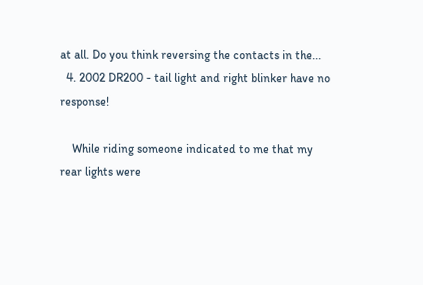at all. Do you think reversing the contacts in the...
  4. 2002 DR200 - tail light and right blinker have no response!

    While riding someone indicated to me that my rear lights were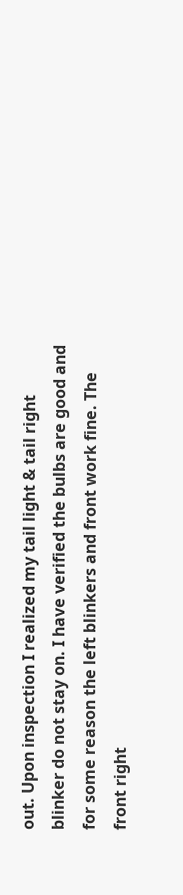out. Upon inspection I realized my tail light & tail right blinker do not stay on. I have verified the bulbs are good and for some reason the left blinkers and front work fine. The front right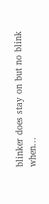blinker does stay on but no blink when...